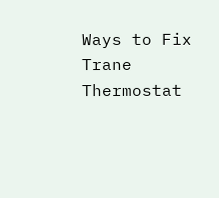Ways to Fix Trane Thermostat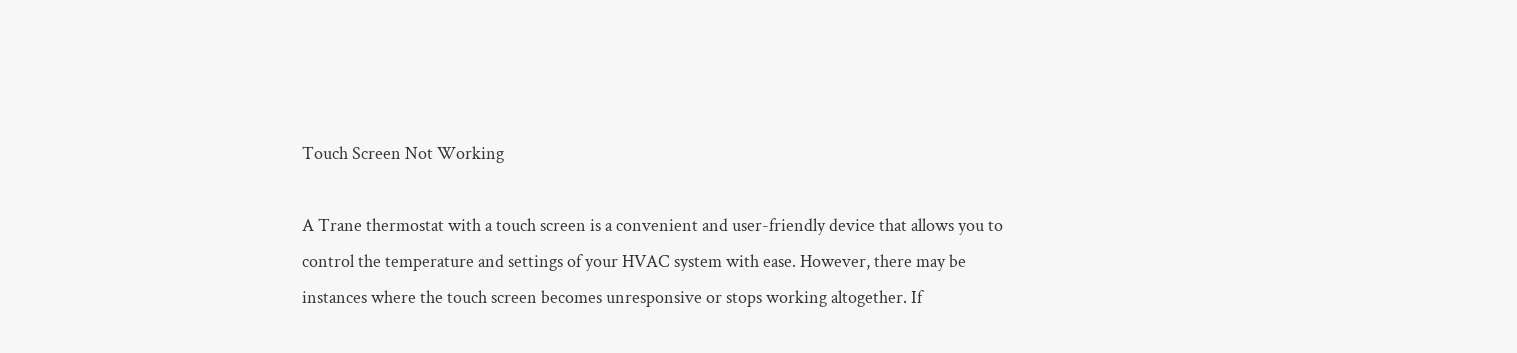Touch Screen Not Working

A Trane thermostat with a touch screen is a convenient and user-friendly device that allows you to control the temperature and settings of your HVAC system with ease. However, there may be instances where the touch screen becomes unresponsive or stops working altogether. If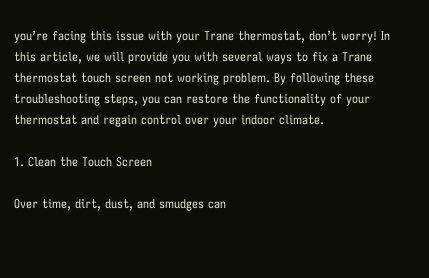you’re facing this issue with your Trane thermostat, don’t worry! In this article, we will provide you with several ways to fix a Trane thermostat touch screen not working problem. By following these troubleshooting steps, you can restore the functionality of your thermostat and regain control over your indoor climate.

1. Clean the Touch Screen

Over time, dirt, dust, and smudges can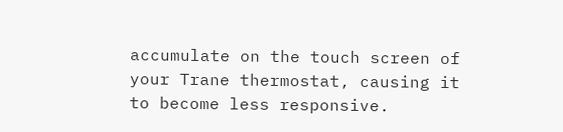accumulate on the touch screen of your Trane thermostat, causing it to become less responsive.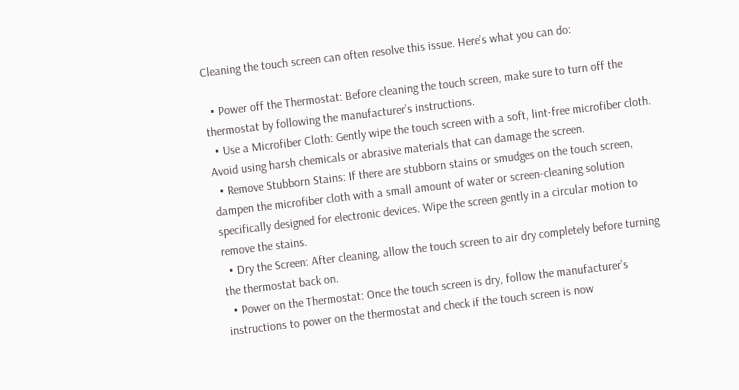Cleaning the touch screen can often resolve this issue. Here’s what you can do:

  • Power off the Thermostat: Before cleaning the touch screen, make sure to turn off the thermostat by following the manufacturer’s instructions.
  • Use a Microfiber Cloth: Gently wipe the touch screen with a soft, lint-free microfiber cloth. Avoid using harsh chemicals or abrasive materials that can damage the screen.
  • Remove Stubborn Stains: If there are stubborn stains or smudges on the touch screen, dampen the microfiber cloth with a small amount of water or screen-cleaning solution specifically designed for electronic devices. Wipe the screen gently in a circular motion to remove the stains.
  • Dry the Screen: After cleaning, allow the touch screen to air dry completely before turning the thermostat back on.
  • Power on the Thermostat: Once the touch screen is dry, follow the manufacturer’s instructions to power on the thermostat and check if the touch screen is now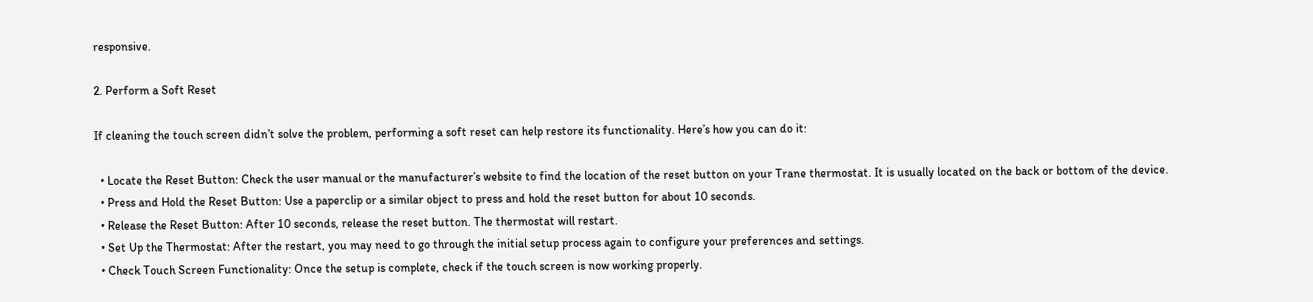responsive.

2. Perform a Soft Reset

If cleaning the touch screen didn’t solve the problem, performing a soft reset can help restore its functionality. Here’s how you can do it:

  • Locate the Reset Button: Check the user manual or the manufacturer’s website to find the location of the reset button on your Trane thermostat. It is usually located on the back or bottom of the device.
  • Press and Hold the Reset Button: Use a paperclip or a similar object to press and hold the reset button for about 10 seconds.
  • Release the Reset Button: After 10 seconds, release the reset button. The thermostat will restart.
  • Set Up the Thermostat: After the restart, you may need to go through the initial setup process again to configure your preferences and settings.
  • Check Touch Screen Functionality: Once the setup is complete, check if the touch screen is now working properly.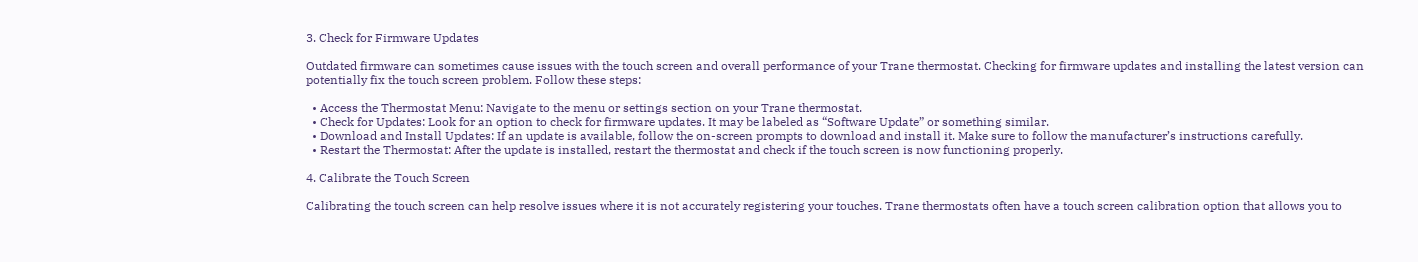3. Check for Firmware Updates

Outdated firmware can sometimes cause issues with the touch screen and overall performance of your Trane thermostat. Checking for firmware updates and installing the latest version can potentially fix the touch screen problem. Follow these steps:

  • Access the Thermostat Menu: Navigate to the menu or settings section on your Trane thermostat.
  • Check for Updates: Look for an option to check for firmware updates. It may be labeled as “Software Update” or something similar.
  • Download and Install Updates: If an update is available, follow the on-screen prompts to download and install it. Make sure to follow the manufacturer’s instructions carefully.
  • Restart the Thermostat: After the update is installed, restart the thermostat and check if the touch screen is now functioning properly.

4. Calibrate the Touch Screen

Calibrating the touch screen can help resolve issues where it is not accurately registering your touches. Trane thermostats often have a touch screen calibration option that allows you to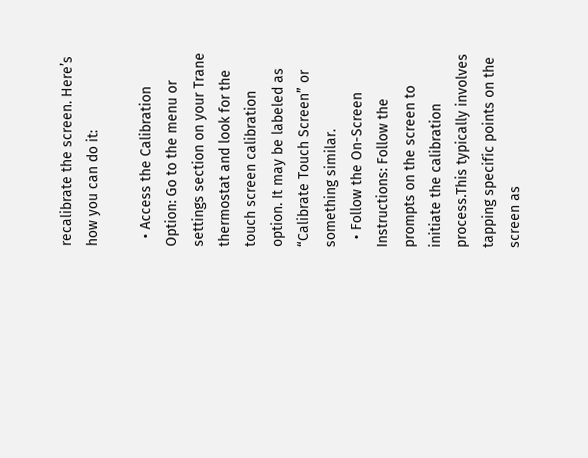recalibrate the screen. Here’s how you can do it:

  • Access the Calibration Option: Go to the menu or settings section on your Trane thermostat and look for the touch screen calibration option. It may be labeled as “Calibrate Touch Screen” or something similar.
  • Follow the On-Screen Instructions: Follow the prompts on the screen to initiate the calibration process.This typically involves tapping specific points on the screen as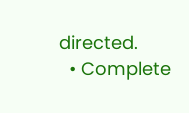directed.
  • Complete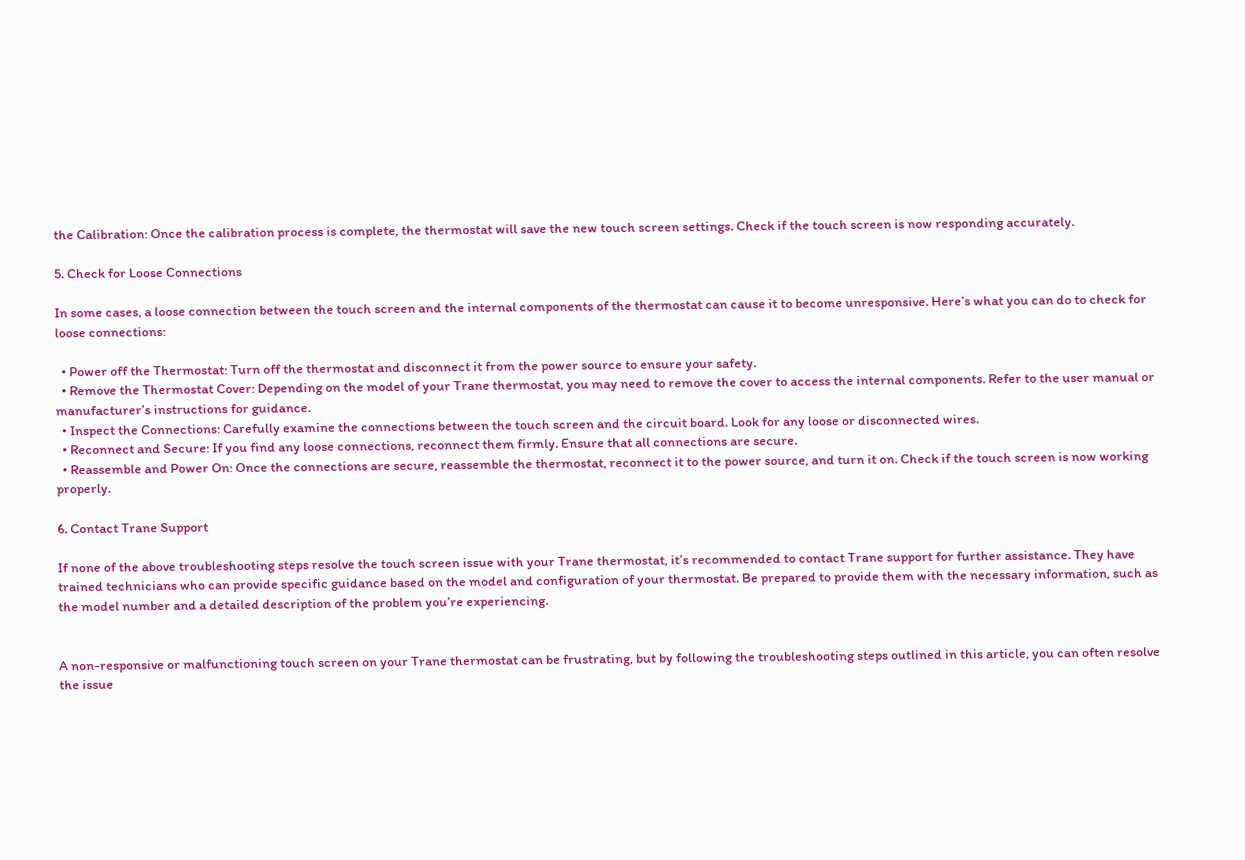the Calibration: Once the calibration process is complete, the thermostat will save the new touch screen settings. Check if the touch screen is now responding accurately.

5. Check for Loose Connections

In some cases, a loose connection between the touch screen and the internal components of the thermostat can cause it to become unresponsive. Here’s what you can do to check for loose connections:

  • Power off the Thermostat: Turn off the thermostat and disconnect it from the power source to ensure your safety.
  • Remove the Thermostat Cover: Depending on the model of your Trane thermostat, you may need to remove the cover to access the internal components. Refer to the user manual or manufacturer’s instructions for guidance.
  • Inspect the Connections: Carefully examine the connections between the touch screen and the circuit board. Look for any loose or disconnected wires.
  • Reconnect and Secure: If you find any loose connections, reconnect them firmly. Ensure that all connections are secure.
  • Reassemble and Power On: Once the connections are secure, reassemble the thermostat, reconnect it to the power source, and turn it on. Check if the touch screen is now working properly.

6. Contact Trane Support

If none of the above troubleshooting steps resolve the touch screen issue with your Trane thermostat, it’s recommended to contact Trane support for further assistance. They have trained technicians who can provide specific guidance based on the model and configuration of your thermostat. Be prepared to provide them with the necessary information, such as the model number and a detailed description of the problem you’re experiencing.


A non-responsive or malfunctioning touch screen on your Trane thermostat can be frustrating, but by following the troubleshooting steps outlined in this article, you can often resolve the issue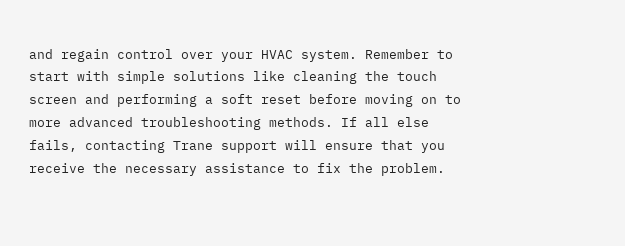and regain control over your HVAC system. Remember to start with simple solutions like cleaning the touch screen and performing a soft reset before moving on to more advanced troubleshooting methods. If all else fails, contacting Trane support will ensure that you receive the necessary assistance to fix the problem.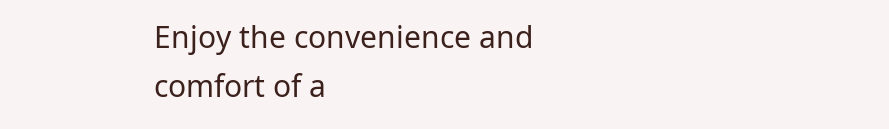Enjoy the convenience and comfort of a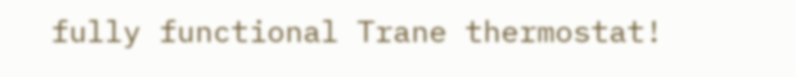fully functional Trane thermostat!